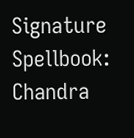Signature Spellbook: Chandra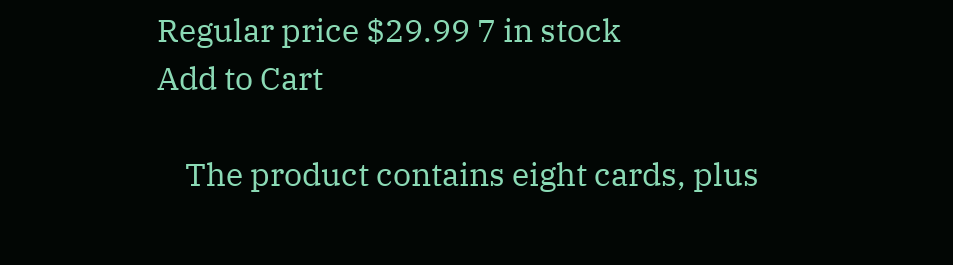Regular price $29.99 7 in stock
Add to Cart

    The product contains eight cards, plus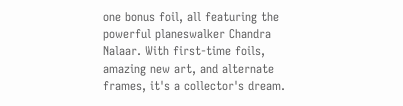one bonus foil, all featuring the powerful planeswalker Chandra Nalaar. With first-time foils, amazing new art, and alternate frames, it's a collector's dream.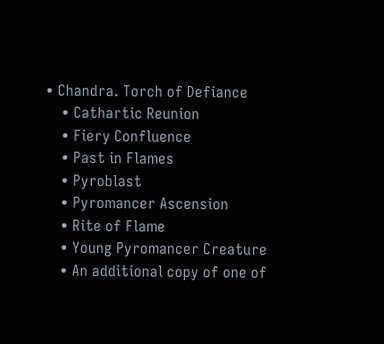• Chandra. Torch of Defiance
    • Cathartic Reunion
    • Fiery Confluence
    • Past in Flames
    • Pyroblast
    • Pyromancer Ascension
    • Rite of Flame
    • Young Pyromancer Creature
    • An additional copy of one of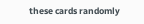these cards randomly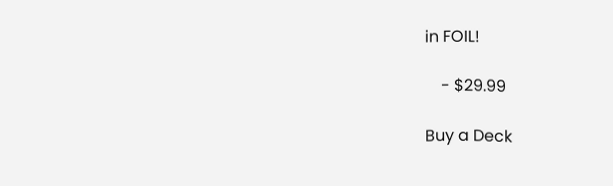in FOIL!

    - $29.99

Buy a Deck